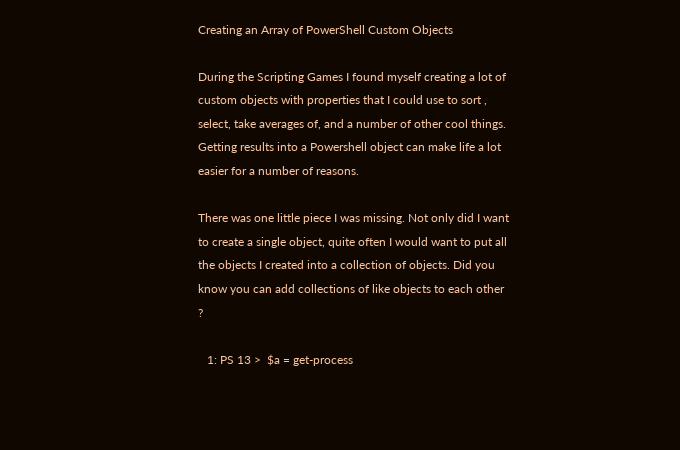Creating an Array of PowerShell Custom Objects

During the Scripting Games I found myself creating a lot of custom objects with properties that I could use to sort , select, take averages of, and a number of other cool things. Getting results into a Powershell object can make life a lot easier for a number of reasons.

There was one little piece I was missing. Not only did I want to create a single object, quite often I would want to put all the objects I created into a collection of objects. Did you know you can add collections of like objects to each other ?

   1: PS 13 >  $a = get-process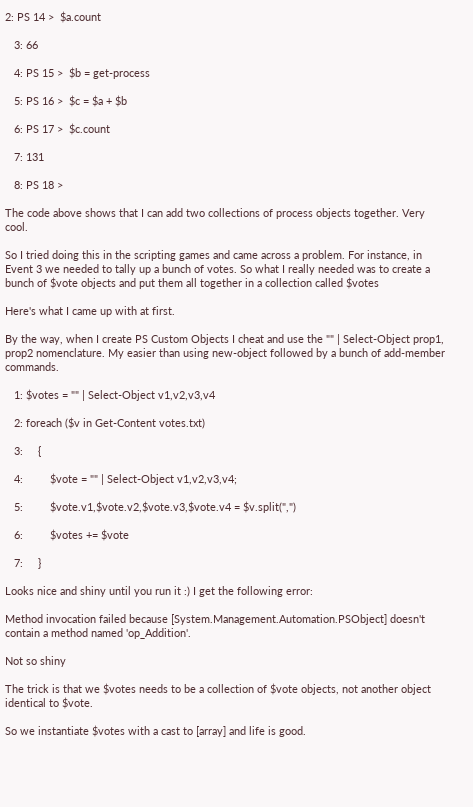2: PS 14 >  $a.count

   3: 66

   4: PS 15 >  $b = get-process

   5: PS 16 >  $c = $a + $b

   6: PS 17 >  $c.count

   7: 131

   8: PS 18 >

The code above shows that I can add two collections of process objects together. Very cool.

So I tried doing this in the scripting games and came across a problem. For instance, in Event 3 we needed to tally up a bunch of votes. So what I really needed was to create a bunch of $vote objects and put them all together in a collection called $votes

Here's what I came up with at first.

By the way, when I create PS Custom Objects I cheat and use the "" | Select-Object prop1, prop2 nomenclature. My easier than using new-object followed by a bunch of add-member commands.

   1: $votes = "" | Select-Object v1,v2,v3,v4

   2: foreach ($v in Get-Content votes.txt)

   3:     {

   4:         $vote = "" | Select-Object v1,v2,v3,v4;

   5:         $vote.v1,$vote.v2,$vote.v3,$vote.v4 = $v.split(",")

   6:         $votes += $vote

   7:     }

Looks nice and shiny until you run it :) I get the following error:

Method invocation failed because [System.Management.Automation.PSObject] doesn't contain a method named 'op_Addition'.

Not so shiny

The trick is that we $votes needs to be a collection of $vote objects, not another object identical to $vote.

So we instantiate $votes with a cast to [array] and life is good.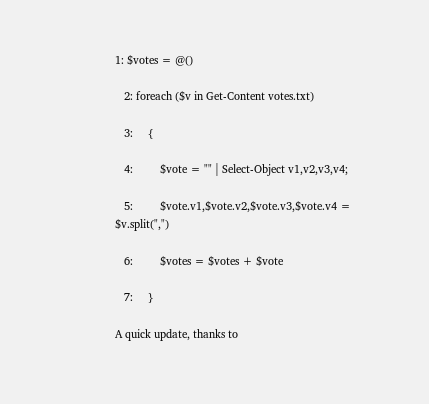1: $votes = @()

   2: foreach ($v in Get-Content votes.txt)

   3:     {

   4:         $vote = "" | Select-Object v1,v2,v3,v4;

   5:         $vote.v1,$vote.v2,$vote.v3,$vote.v4 = $v.split(",")

   6:         $votes = $votes + $vote

   7:     }

A quick update, thanks to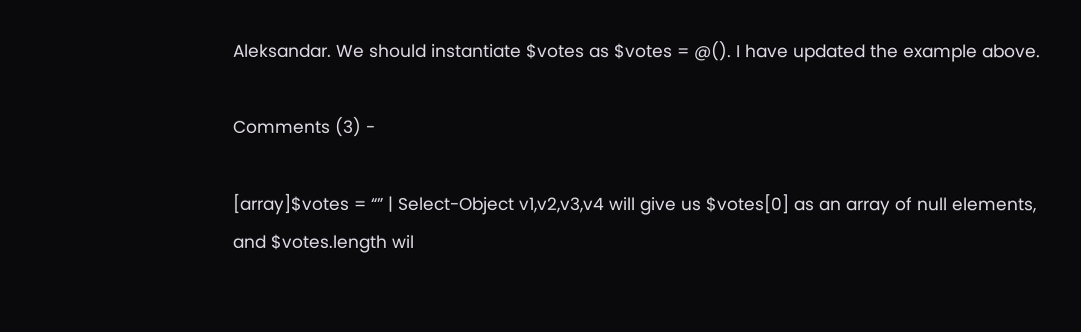Aleksandar. We should instantiate $votes as $votes = @(). I have updated the example above.

Comments (3) -

[array]$votes = “” | Select-Object v1,v2,v3,v4 will give us $votes[0] as an array of null elements, and $votes.length wil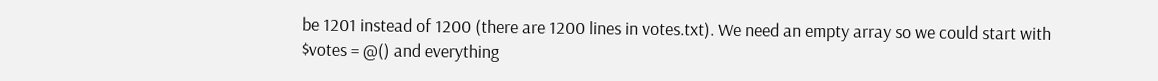be 1201 instead of 1200 (there are 1200 lines in votes.txt). We need an empty array so we could start with $votes = @() and everything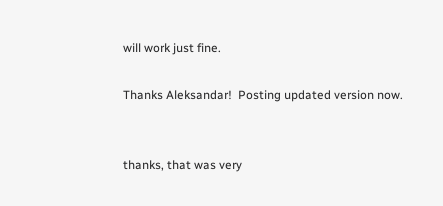will work just fine.

Thanks Aleksandar!  Posting updated version now.


thanks, that was very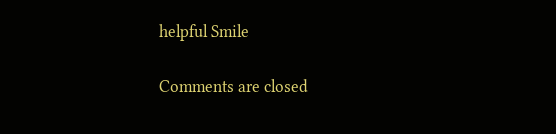helpful Smile

Comments are closed